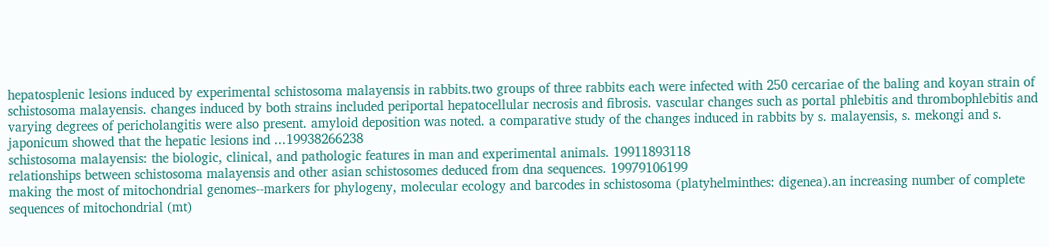hepatosplenic lesions induced by experimental schistosoma malayensis in rabbits.two groups of three rabbits each were infected with 250 cercariae of the baling and koyan strain of schistosoma malayensis. changes induced by both strains included periportal hepatocellular necrosis and fibrosis. vascular changes such as portal phlebitis and thrombophlebitis and varying degrees of pericholangitis were also present. amyloid deposition was noted. a comparative study of the changes induced in rabbits by s. malayensis, s. mekongi and s. japonicum showed that the hepatic lesions ind ...19938266238
schistosoma malayensis: the biologic, clinical, and pathologic features in man and experimental animals. 19911893118
relationships between schistosoma malayensis and other asian schistosomes deduced from dna sequences. 19979106199
making the most of mitochondrial genomes--markers for phylogeny, molecular ecology and barcodes in schistosoma (platyhelminthes: digenea).an increasing number of complete sequences of mitochondrial (mt)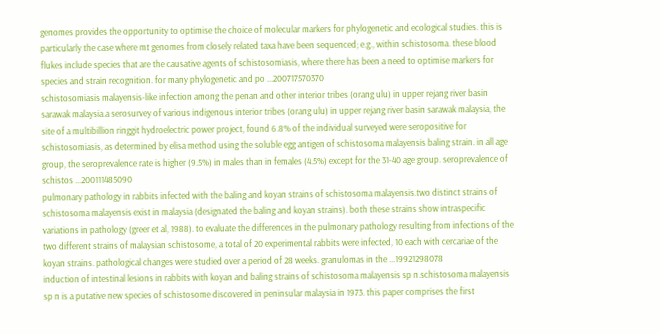genomes provides the opportunity to optimise the choice of molecular markers for phylogenetic and ecological studies. this is particularly the case where mt genomes from closely related taxa have been sequenced; e.g., within schistosoma. these blood flukes include species that are the causative agents of schistosomiasis, where there has been a need to optimise markers for species and strain recognition. for many phylogenetic and po ...200717570370
schistosomiasis malayensis-like infection among the penan and other interior tribes (orang ulu) in upper rejang river basin sarawak malaysia.a serosurvey of various indigenous interior tribes (orang ulu) in upper rejang river basin sarawak malaysia, the site of a multibillion ringgit hydroelectric power project, found 6.8% of the individual surveyed were seropositive for schistosomiasis, as determined by elisa method using the soluble egg antigen of schistosoma malayensis baling strain. in all age group, the seroprevalence rate is higher (9.5%) in males than in females (4.5%) except for the 31-40 age group. seroprevalence of schistos ...200111485090
pulmonary pathology in rabbits infected with the baling and koyan strains of schistosoma malayensis.two distinct strains of schistosoma malayensis exist in malaysia (designated the baling and koyan strains). both these strains show intraspecific variations in pathology (greer et al, 1988). to evaluate the differences in the pulmonary pathology resulting from infections of the two different strains of malaysian schistosome, a total of 20 experimental rabbits were infected, 10 each with cercariae of the koyan strains. pathological changes were studied over a period of 28 weeks. granulomas in the ...19921298078
induction of intestinal lesions in rabbits with koyan and baling strains of schistosoma malayensis sp n.schistosoma malayensis sp n is a putative new species of schistosome discovered in peninsular malaysia in 1973. this paper comprises the first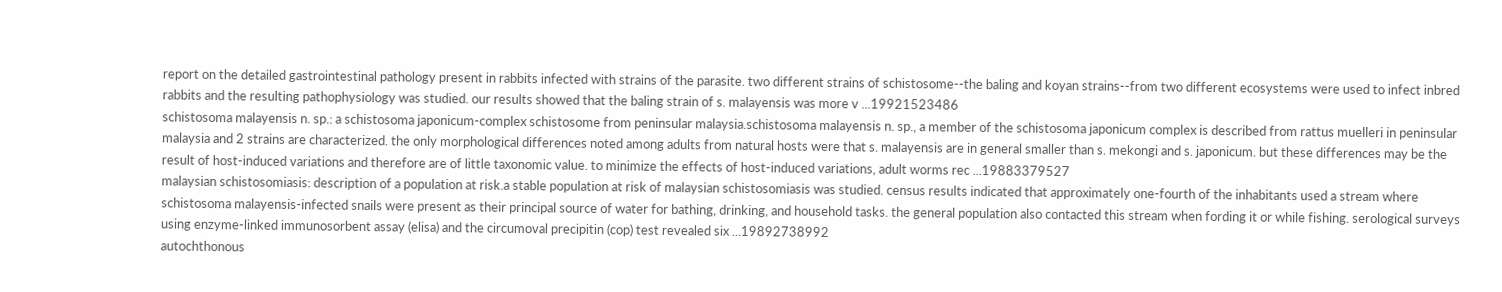report on the detailed gastrointestinal pathology present in rabbits infected with strains of the parasite. two different strains of schistosome--the baling and koyan strains--from two different ecosystems were used to infect inbred rabbits and the resulting pathophysiology was studied. our results showed that the baling strain of s. malayensis was more v ...19921523486
schistosoma malayensis n. sp.: a schistosoma japonicum-complex schistosome from peninsular malaysia.schistosoma malayensis n. sp., a member of the schistosoma japonicum complex is described from rattus muelleri in peninsular malaysia and 2 strains are characterized. the only morphological differences noted among adults from natural hosts were that s. malayensis are in general smaller than s. mekongi and s. japonicum. but these differences may be the result of host-induced variations and therefore are of little taxonomic value. to minimize the effects of host-induced variations, adult worms rec ...19883379527
malaysian schistosomiasis: description of a population at risk.a stable population at risk of malaysian schistosomiasis was studied. census results indicated that approximately one-fourth of the inhabitants used a stream where schistosoma malayensis-infected snails were present as their principal source of water for bathing, drinking, and household tasks. the general population also contacted this stream when fording it or while fishing. serological surveys using enzyme-linked immunosorbent assay (elisa) and the circumoval precipitin (cop) test revealed six ...19892738992
autochthonous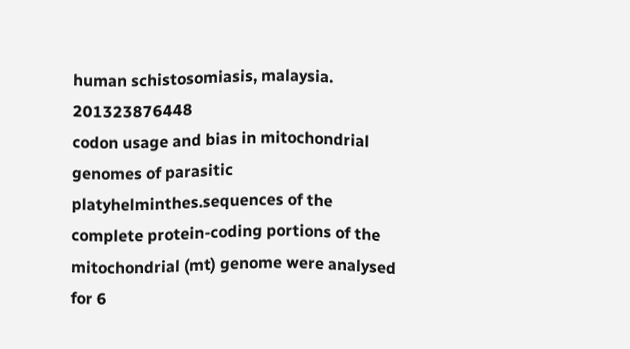human schistosomiasis, malaysia. 201323876448
codon usage and bias in mitochondrial genomes of parasitic platyhelminthes.sequences of the complete protein-coding portions of the mitochondrial (mt) genome were analysed for 6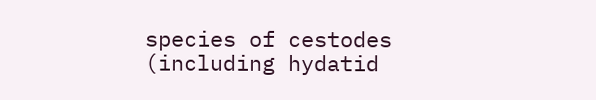species of cestodes (including hydatid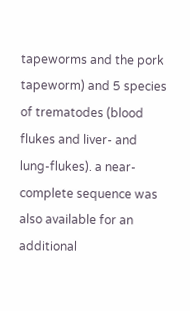tapeworms and the pork tapeworm) and 5 species of trematodes (blood flukes and liver- and lung-flukes). a near-complete sequence was also available for an additional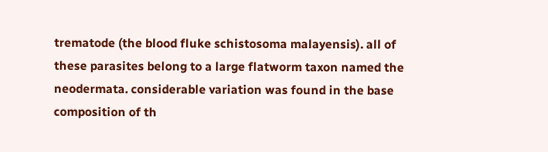trematode (the blood fluke schistosoma malayensis). all of these parasites belong to a large flatworm taxon named the neodermata. considerable variation was found in the base composition of th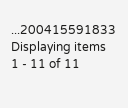...200415591833
Displaying items 1 - 11 of 11